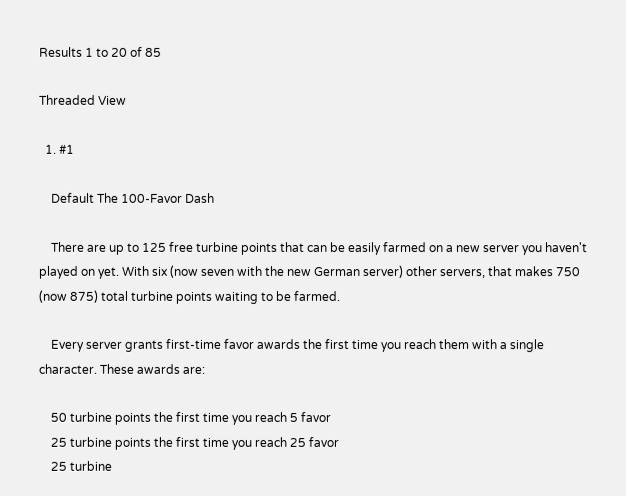Results 1 to 20 of 85

Threaded View

  1. #1

    Default The 100-Favor Dash

    There are up to 125 free turbine points that can be easily farmed on a new server you haven't played on yet. With six (now seven with the new German server) other servers, that makes 750 (now 875) total turbine points waiting to be farmed.

    Every server grants first-time favor awards the first time you reach them with a single character. These awards are:

    50 turbine points the first time you reach 5 favor
    25 turbine points the first time you reach 25 favor
    25 turbine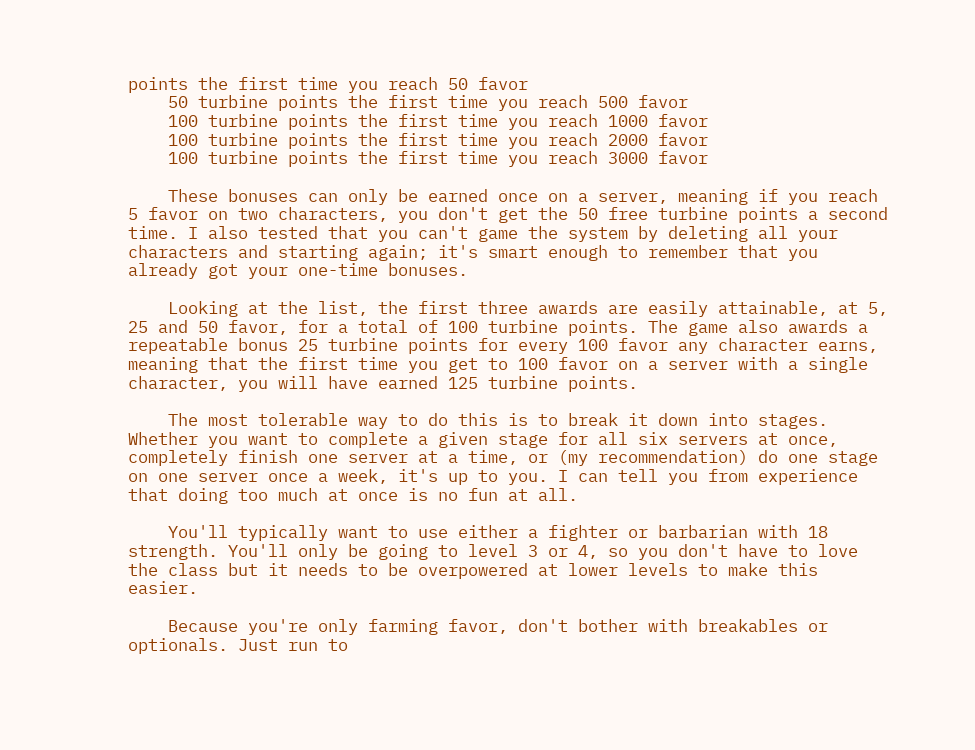points the first time you reach 50 favor
    50 turbine points the first time you reach 500 favor
    100 turbine points the first time you reach 1000 favor
    100 turbine points the first time you reach 2000 favor
    100 turbine points the first time you reach 3000 favor

    These bonuses can only be earned once on a server, meaning if you reach 5 favor on two characters, you don't get the 50 free turbine points a second time. I also tested that you can't game the system by deleting all your characters and starting again; it's smart enough to remember that you already got your one-time bonuses.

    Looking at the list, the first three awards are easily attainable, at 5, 25 and 50 favor, for a total of 100 turbine points. The game also awards a repeatable bonus 25 turbine points for every 100 favor any character earns, meaning that the first time you get to 100 favor on a server with a single character, you will have earned 125 turbine points.

    The most tolerable way to do this is to break it down into stages. Whether you want to complete a given stage for all six servers at once, completely finish one server at a time, or (my recommendation) do one stage on one server once a week, it's up to you. I can tell you from experience that doing too much at once is no fun at all.

    You'll typically want to use either a fighter or barbarian with 18 strength. You'll only be going to level 3 or 4, so you don't have to love the class but it needs to be overpowered at lower levels to make this easier.

    Because you're only farming favor, don't bother with breakables or optionals. Just run to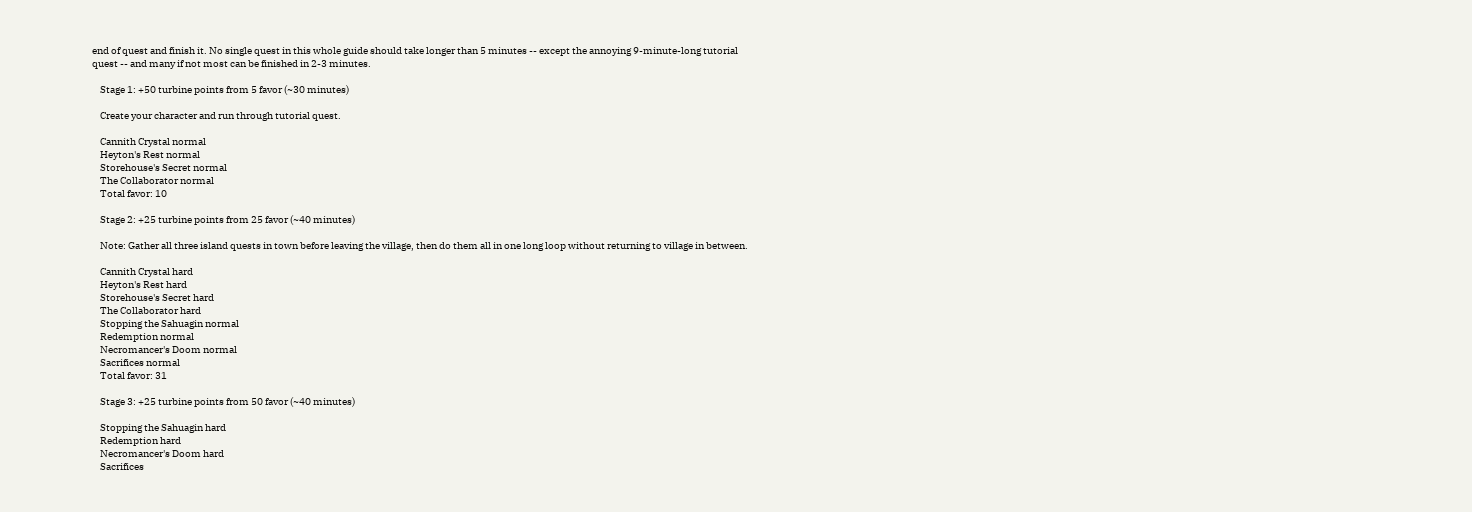end of quest and finish it. No single quest in this whole guide should take longer than 5 minutes -- except the annoying 9-minute-long tutorial quest -- and many if not most can be finished in 2-3 minutes.

    Stage 1: +50 turbine points from 5 favor (~30 minutes)

    Create your character and run through tutorial quest.

    Cannith Crystal normal
    Heyton's Rest normal
    Storehouse's Secret normal
    The Collaborator normal
    Total favor: 10

    Stage 2: +25 turbine points from 25 favor (~40 minutes)

    Note: Gather all three island quests in town before leaving the village, then do them all in one long loop without returning to village in between.

    Cannith Crystal hard
    Heyton's Rest hard
    Storehouse's Secret hard
    The Collaborator hard
    Stopping the Sahuagin normal
    Redemption normal
    Necromancer's Doom normal
    Sacrifices normal
    Total favor: 31

    Stage 3: +25 turbine points from 50 favor (~40 minutes)

    Stopping the Sahuagin hard
    Redemption hard
    Necromancer's Doom hard
    Sacrifices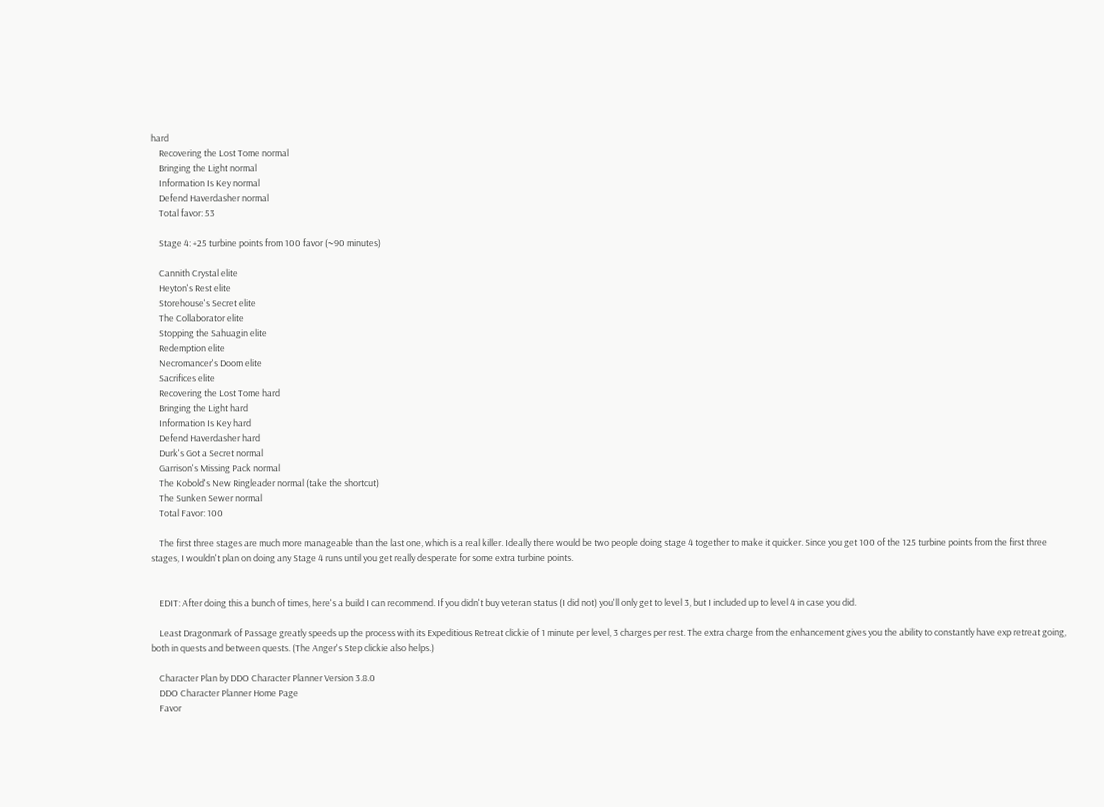hard
    Recovering the Lost Tome normal
    Bringing the Light normal
    Information Is Key normal
    Defend Haverdasher normal
    Total favor: 53

    Stage 4: +25 turbine points from 100 favor (~90 minutes)

    Cannith Crystal elite
    Heyton's Rest elite
    Storehouse's Secret elite
    The Collaborator elite
    Stopping the Sahuagin elite
    Redemption elite
    Necromancer's Doom elite
    Sacrifices elite
    Recovering the Lost Tome hard
    Bringing the Light hard
    Information Is Key hard
    Defend Haverdasher hard
    Durk's Got a Secret normal
    Garrison's Missing Pack normal
    The Kobold's New Ringleader normal (take the shortcut)
    The Sunken Sewer normal
    Total Favor: 100

    The first three stages are much more manageable than the last one, which is a real killer. Ideally there would be two people doing stage 4 together to make it quicker. Since you get 100 of the 125 turbine points from the first three stages, I wouldn't plan on doing any Stage 4 runs until you get really desperate for some extra turbine points.


    EDIT: After doing this a bunch of times, here's a build I can recommend. If you didn't buy veteran status (I did not) you'll only get to level 3, but I included up to level 4 in case you did.

    Least Dragonmark of Passage greatly speeds up the process with its Expeditious Retreat clickie of 1 minute per level, 3 charges per rest. The extra charge from the enhancement gives you the ability to constantly have exp retreat going, both in quests and between quests. (The Anger's Step clickie also helps.)

    Character Plan by DDO Character Planner Version 3.8.0
    DDO Character Planner Home Page
    Favor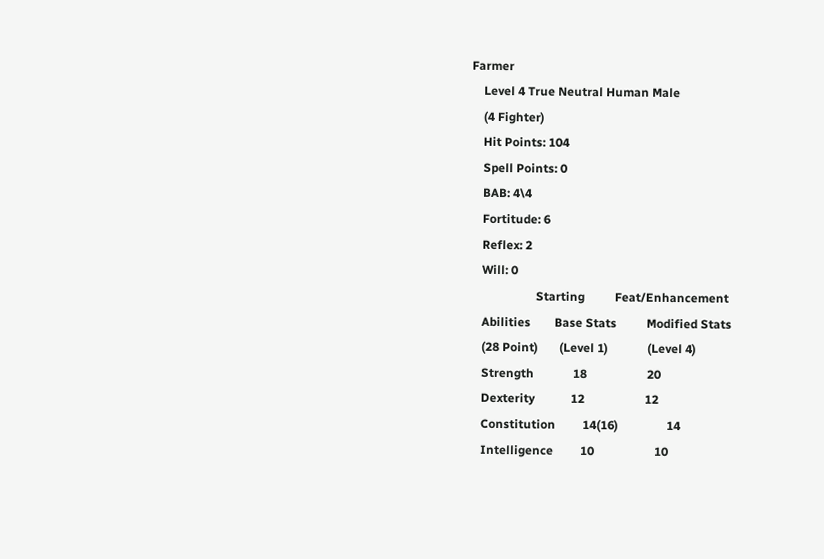Farmer
    Level 4 True Neutral Human Male
    (4 Fighter)
    Hit Points: 104
    Spell Points: 0
    BAB: 4\4
    Fortitude: 6
    Reflex: 2
    Will: 0
                      Starting          Feat/Enhancement
    Abilities        Base Stats          Modified Stats
    (28 Point)       (Level 1)             (Level 4)
    Strength             18                    20
    Dexterity            12                    12
    Constitution         14(16)                14
    Intelligence         10                    10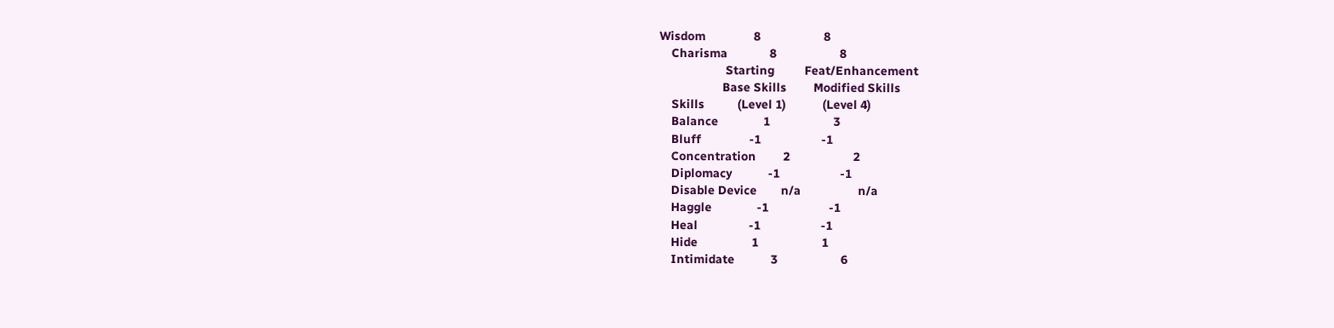Wisdom                8                     8
    Charisma              8                     8
                      Starting          Feat/Enhancement
                     Base Skills         Modified Skills
    Skills           (Level 1)            (Level 4)
    Balance               1                     3
    Bluff                -1                    -1
    Concentration         2                     2
    Diplomacy            -1                    -1
    Disable Device        n/a                   n/a
    Haggle               -1                    -1
    Heal                 -1                    -1
    Hide                  1                     1
    Intimidate            3                     6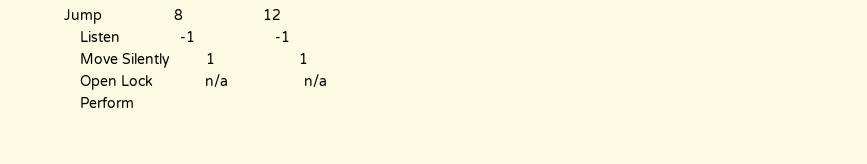Jump                  8                    12
    Listen               -1                    -1
    Move Silently         1                     1
    Open Lock             n/a                   n/a
    Perform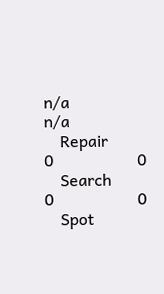n/a                   n/a
    Repair                0                     0
    Search                0                     0
    Spot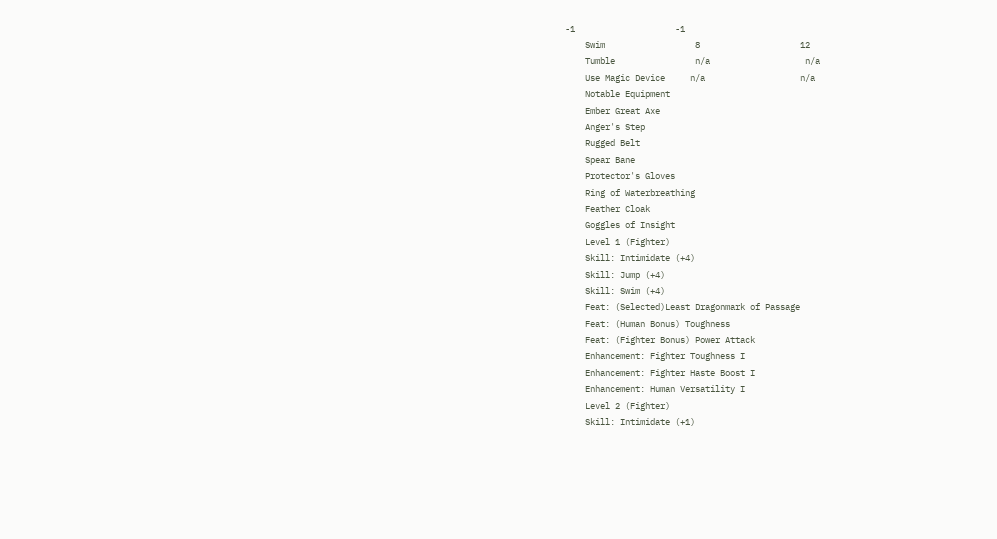-1                    -1
    Swim                  8                    12
    Tumble                n/a                   n/a
    Use Magic Device     n/a                   n/a
    Notable Equipment
    Ember Great Axe
    Anger's Step
    Rugged Belt
    Spear Bane
    Protector's Gloves
    Ring of Waterbreathing
    Feather Cloak
    Goggles of Insight
    Level 1 (Fighter)
    Skill: Intimidate (+4)
    Skill: Jump (+4)
    Skill: Swim (+4)
    Feat: (Selected)Least Dragonmark of Passage
    Feat: (Human Bonus) Toughness
    Feat: (Fighter Bonus) Power Attack
    Enhancement: Fighter Toughness I
    Enhancement: Fighter Haste Boost I
    Enhancement: Human Versatility I
    Level 2 (Fighter)
    Skill: Intimidate (+1)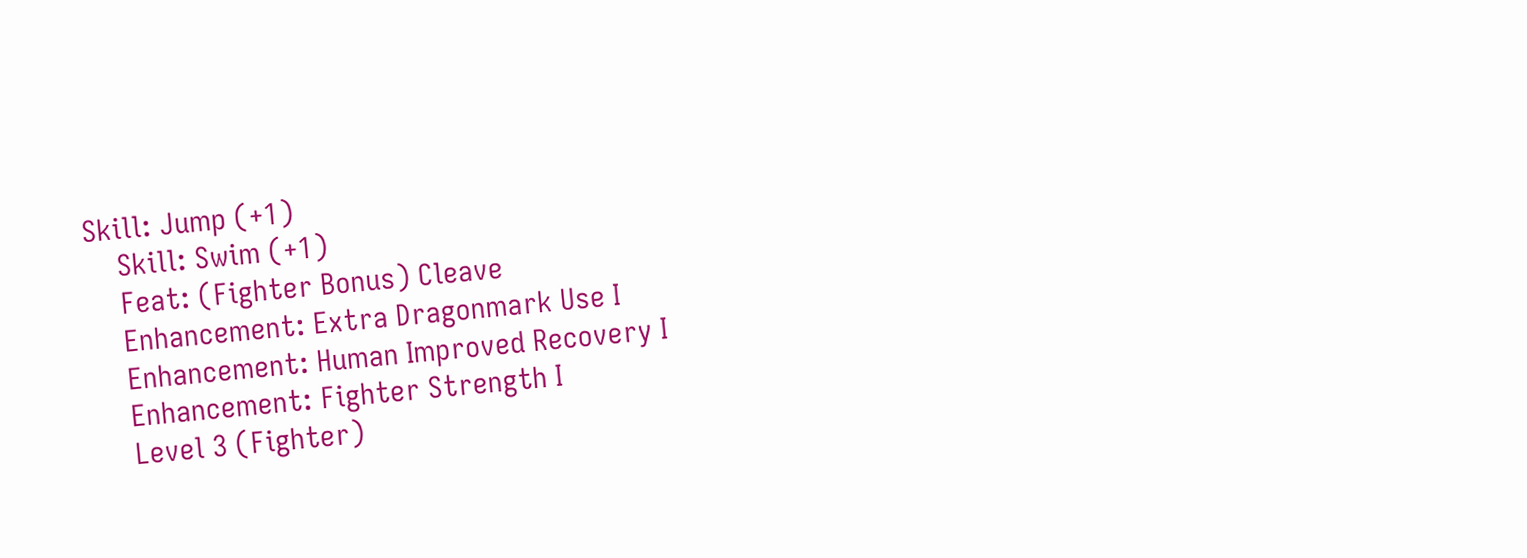Skill: Jump (+1)
    Skill: Swim (+1)
    Feat: (Fighter Bonus) Cleave
    Enhancement: Extra Dragonmark Use I
    Enhancement: Human Improved Recovery I
    Enhancement: Fighter Strength I
    Level 3 (Fighter)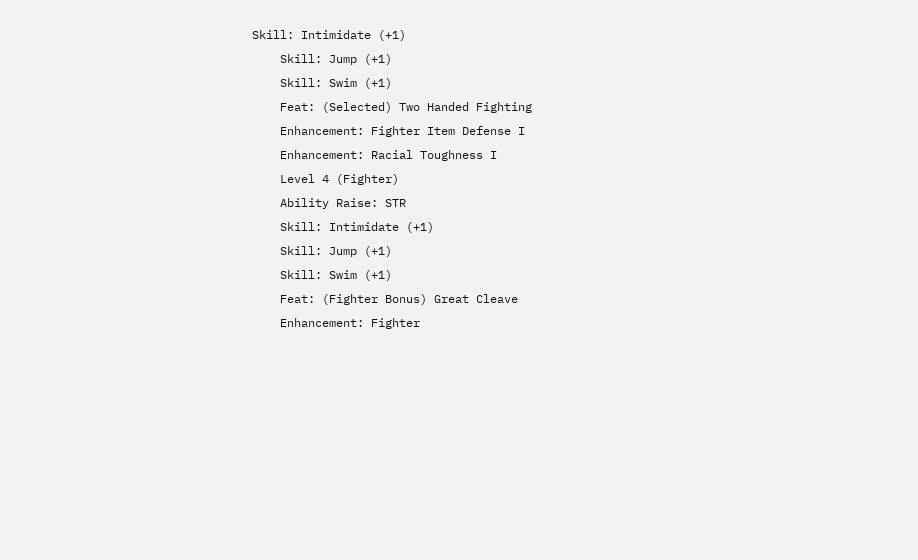Skill: Intimidate (+1)
    Skill: Jump (+1)
    Skill: Swim (+1)
    Feat: (Selected) Two Handed Fighting
    Enhancement: Fighter Item Defense I
    Enhancement: Racial Toughness I
    Level 4 (Fighter)
    Ability Raise: STR
    Skill: Intimidate (+1)
    Skill: Jump (+1)
    Skill: Swim (+1)
    Feat: (Fighter Bonus) Great Cleave
    Enhancement: Fighter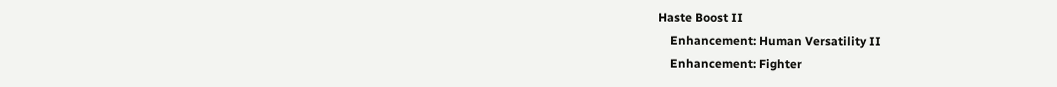Haste Boost II
    Enhancement: Human Versatility II
    Enhancement: Fighter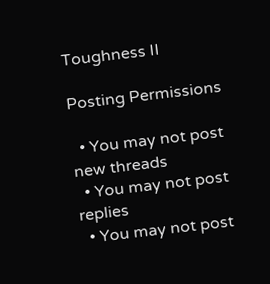Toughness II

Posting Permissions

  • You may not post new threads
  • You may not post replies
  • You may not post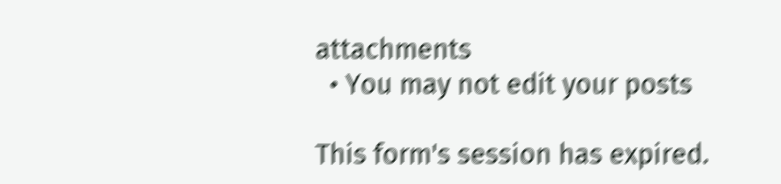attachments
  • You may not edit your posts

This form's session has expired.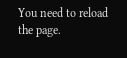You need to reload the page.